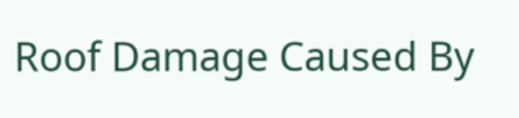Roof Damage Caused By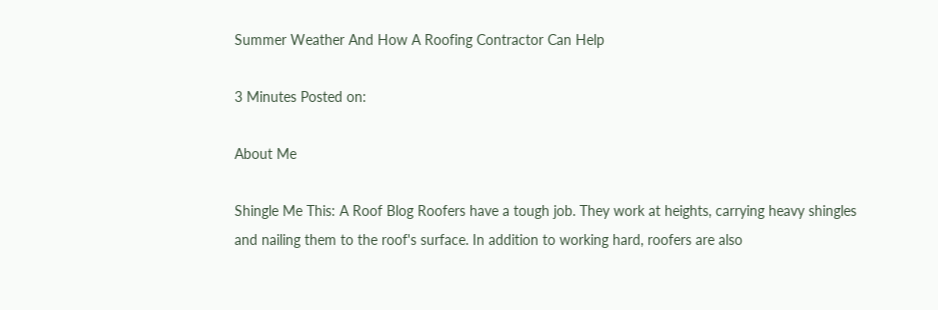Summer Weather And How A Roofing Contractor Can Help

3 Minutes Posted on:

About Me

Shingle Me This: A Roof Blog Roofers have a tough job. They work at heights, carrying heavy shingles and nailing them to the roof's surface. In addition to working hard, roofers are also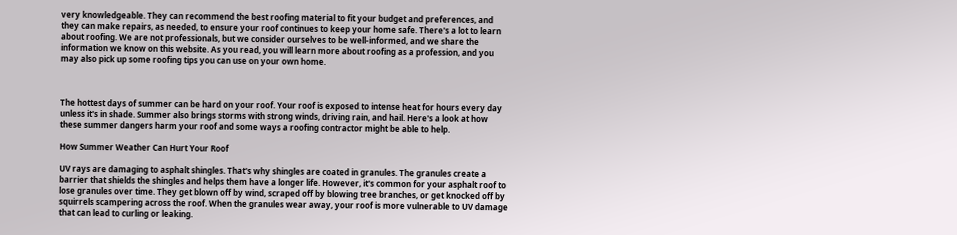very knowledgeable. They can recommend the best roofing material to fit your budget and preferences, and they can make repairs, as needed, to ensure your roof continues to keep your home safe. There's a lot to learn about roofing. We are not professionals, but we consider ourselves to be well-informed, and we share the information we know on this website. As you read, you will learn more about roofing as a profession, and you may also pick up some roofing tips you can use on your own home.



The hottest days of summer can be hard on your roof. Your roof is exposed to intense heat for hours every day unless it's in shade. Summer also brings storms with strong winds, driving rain, and hail. Here's a look at how these summer dangers harm your roof and some ways a roofing contractor might be able to help.

How Summer Weather Can Hurt Your Roof

UV rays are damaging to asphalt shingles. That's why shingles are coated in granules. The granules create a barrier that shields the shingles and helps them have a longer life. However, it's common for your asphalt roof to lose granules over time. They get blown off by wind, scraped off by blowing tree branches, or get knocked off by squirrels scampering across the roof. When the granules wear away, your roof is more vulnerable to UV damage that can lead to curling or leaking.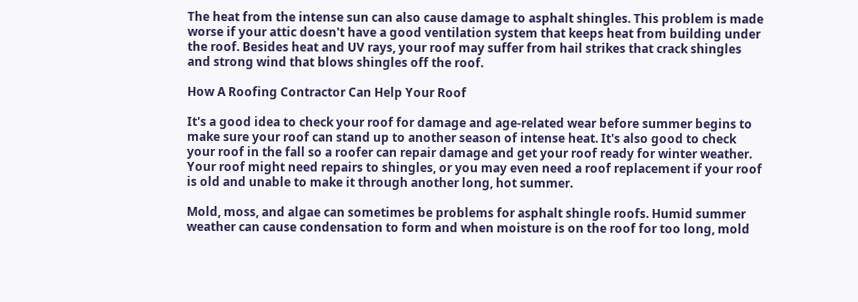The heat from the intense sun can also cause damage to asphalt shingles. This problem is made worse if your attic doesn't have a good ventilation system that keeps heat from building under the roof. Besides heat and UV rays, your roof may suffer from hail strikes that crack shingles and strong wind that blows shingles off the roof.

How A Roofing Contractor Can Help Your Roof

It's a good idea to check your roof for damage and age-related wear before summer begins to make sure your roof can stand up to another season of intense heat. It's also good to check your roof in the fall so a roofer can repair damage and get your roof ready for winter weather. Your roof might need repairs to shingles, or you may even need a roof replacement if your roof is old and unable to make it through another long, hot summer.

Mold, moss, and algae can sometimes be problems for asphalt shingle roofs. Humid summer weather can cause condensation to form and when moisture is on the roof for too long, mold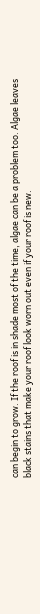can begin to grow. If the roof is in shade most of the time, algae can be a problem too. Algae leaves black stains that make your roof look worn out even if your roof is new.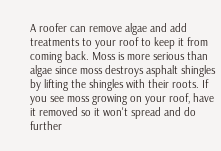A roofer can remove algae and add treatments to your roof to keep it from coming back. Moss is more serious than algae since moss destroys asphalt shingles by lifting the shingles with their roots. If you see moss growing on your roof, have it removed so it won't spread and do further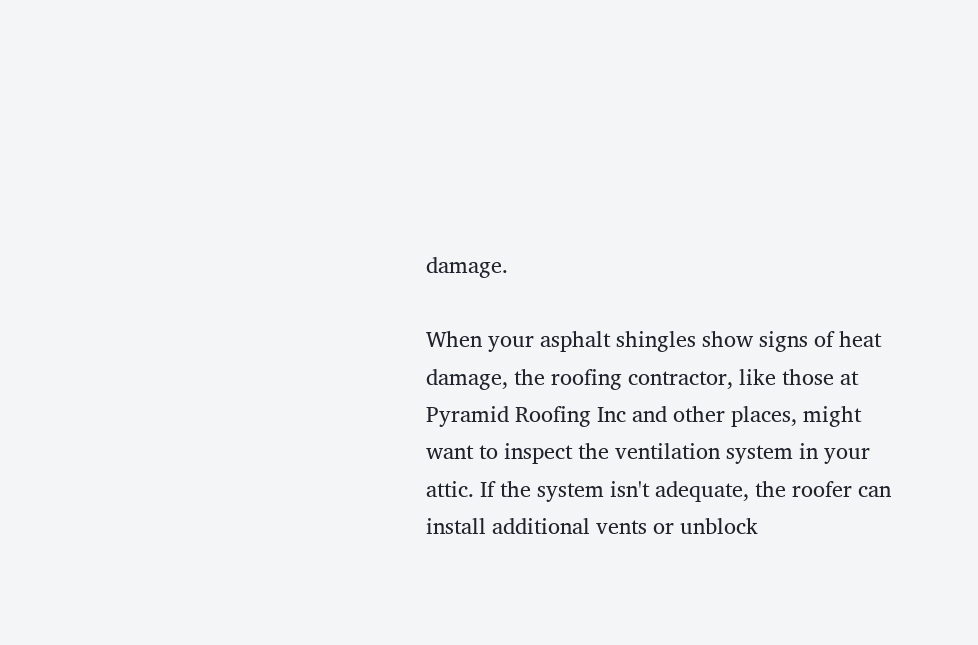damage.

When your asphalt shingles show signs of heat damage, the roofing contractor, like those at Pyramid Roofing Inc and other places, might want to inspect the ventilation system in your attic. If the system isn't adequate, the roofer can install additional vents or unblock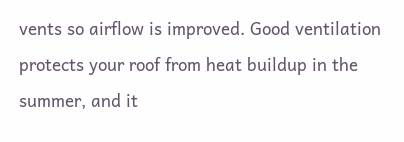vents so airflow is improved. Good ventilation protects your roof from heat buildup in the summer, and it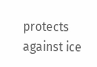protects against ice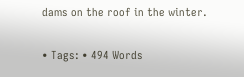dams on the roof in the winter.

• Tags: • 494 Words